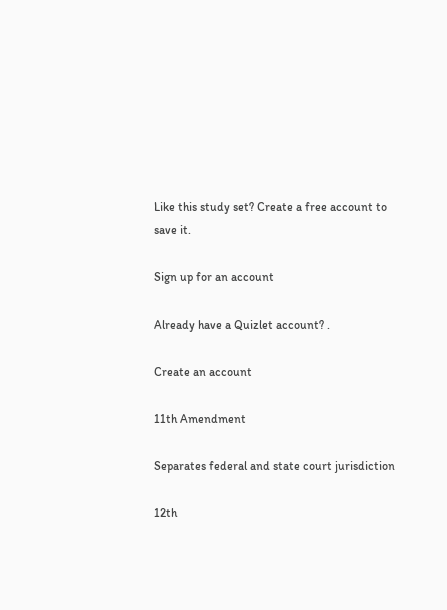Like this study set? Create a free account to save it.

Sign up for an account

Already have a Quizlet account? .

Create an account

11th Amendment

Separates federal and state court jurisdiction

12th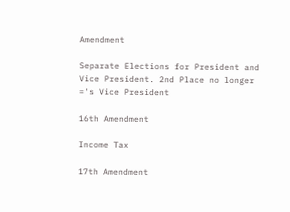Amendment

Separate Elections for President and Vice President. 2nd Place no longer ='s Vice President

16th Amendment

Income Tax

17th Amendment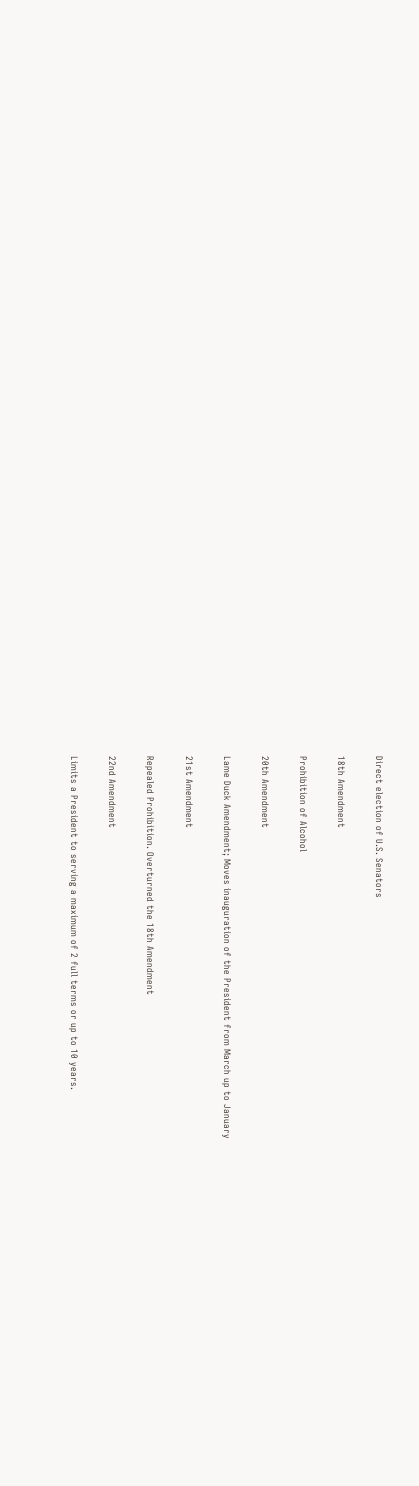Direct election of U.S. Senators

18th Amendment

Prohibition of Alcohol

20th Amendment

Lame Duck Amendment; Moves inauguration of the President from March up to January

21st Amendment

Repealed Prohibition. Overturned the 18th Amendment

22nd Amendment

Limits a President to serving a maximum of 2 full terms or up to 10 years.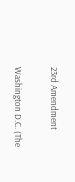23rd Amendment

Washington D.C. (The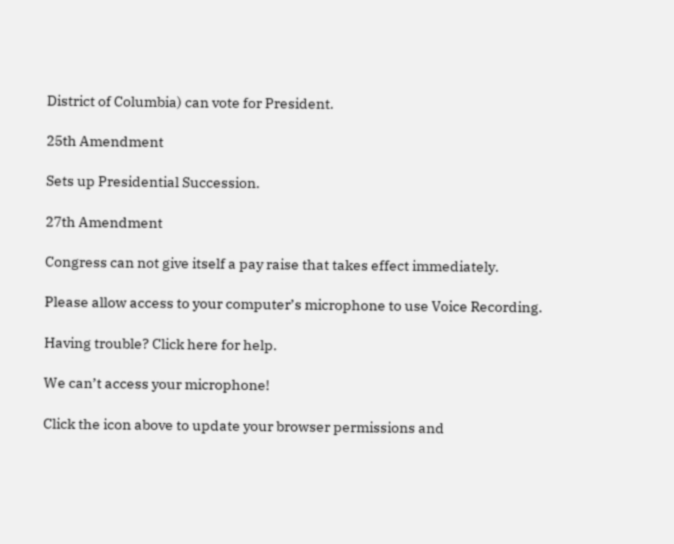District of Columbia) can vote for President.

25th Amendment

Sets up Presidential Succession.

27th Amendment

Congress can not give itself a pay raise that takes effect immediately.

Please allow access to your computer’s microphone to use Voice Recording.

Having trouble? Click here for help.

We can’t access your microphone!

Click the icon above to update your browser permissions and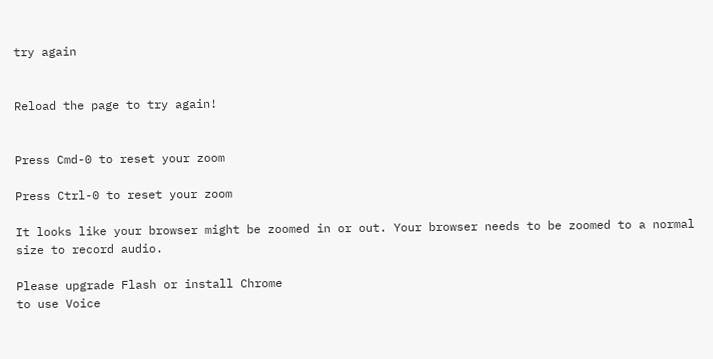try again


Reload the page to try again!


Press Cmd-0 to reset your zoom

Press Ctrl-0 to reset your zoom

It looks like your browser might be zoomed in or out. Your browser needs to be zoomed to a normal size to record audio.

Please upgrade Flash or install Chrome
to use Voice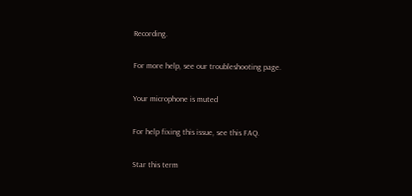Recording.

For more help, see our troubleshooting page.

Your microphone is muted

For help fixing this issue, see this FAQ.

Star this term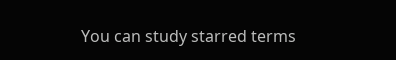You can study starred terms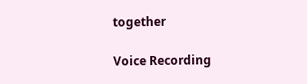together

Voice Recording